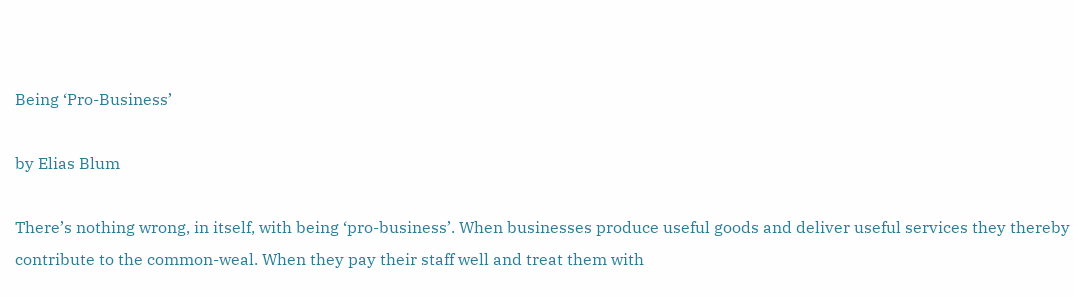Being ‘Pro-Business’

by Elias Blum

There’s nothing wrong, in itself, with being ‘pro-business’. When businesses produce useful goods and deliver useful services they thereby contribute to the common-weal. When they pay their staff well and treat them with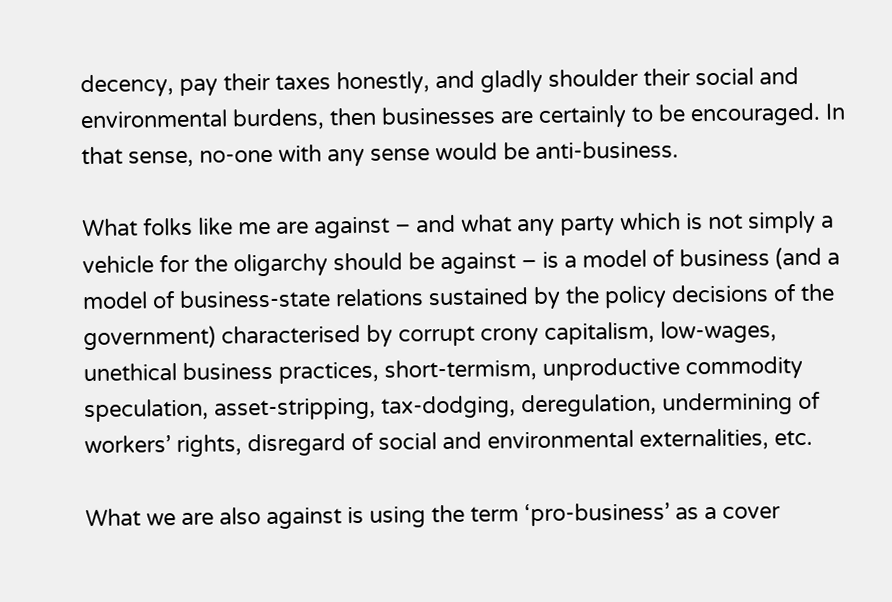decency, pay their taxes honestly, and gladly shoulder their social and environmental burdens, then businesses are certainly to be encouraged. In that sense, no-one with any sense would be anti-business.

What folks like me are against – and what any party which is not simply a vehicle for the oligarchy should be against – is a model of business (and a model of business-state relations sustained by the policy decisions of the government) characterised by corrupt crony capitalism, low-wages, unethical business practices, short-termism, unproductive commodity speculation, asset-stripping, tax-dodging, deregulation, undermining of workers’ rights, disregard of social and environmental externalities, etc.

What we are also against is using the term ‘pro-business’ as a cover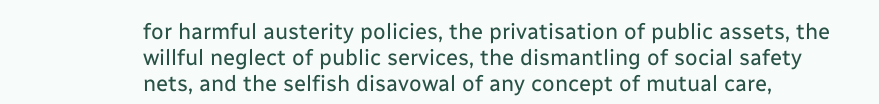for harmful austerity policies, the privatisation of public assets, the willful neglect of public services, the dismantling of social safety nets, and the selfish disavowal of any concept of mutual care,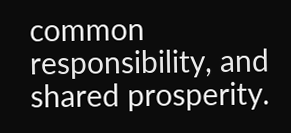common responsibility, and shared prosperity.